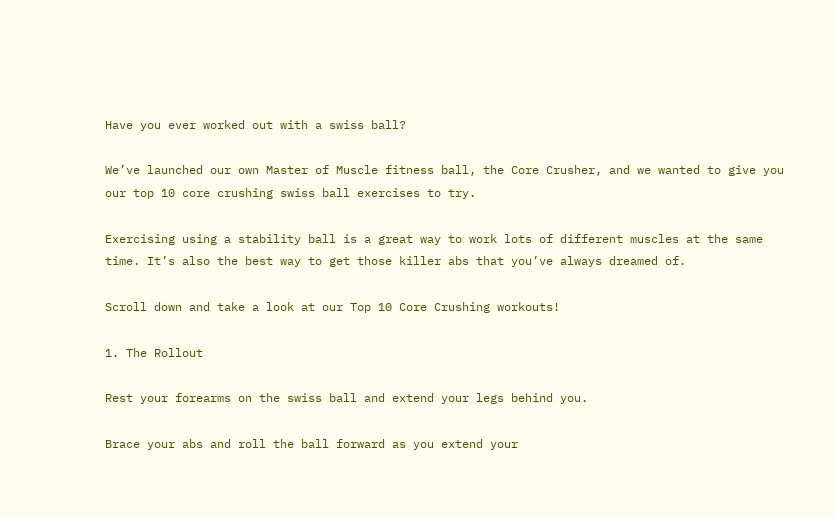Have you ever worked out with a swiss ball?

We’ve launched our own Master of Muscle fitness ball, the Core Crusher, and we wanted to give you our top 10 core crushing swiss ball exercises to try.

Exercising using a stability ball is a great way to work lots of different muscles at the same time. It’s also the best way to get those killer abs that you’ve always dreamed of.

Scroll down and take a look at our Top 10 Core Crushing workouts!

1. The Rollout

Rest your forearms on the swiss ball and extend your legs behind you.

Brace your abs and roll the ball forward as you extend your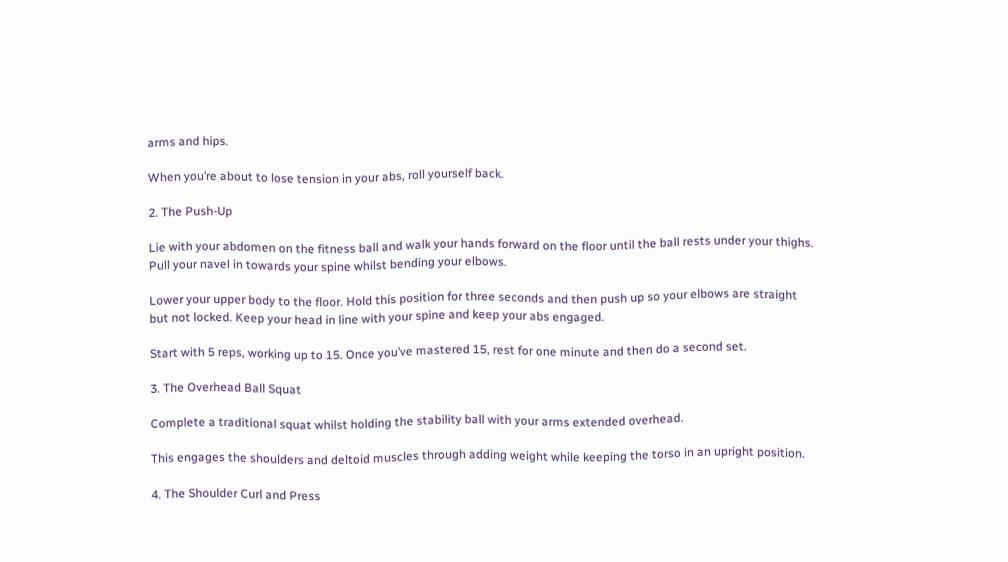arms and hips.

When you’re about to lose tension in your abs, roll yourself back.

2. The Push-Up

Lie with your abdomen on the fitness ball and walk your hands forward on the floor until the ball rests under your thighs. Pull your navel in towards your spine whilst bending your elbows.

Lower your upper body to the floor. Hold this position for three seconds and then push up so your elbows are straight but not locked. Keep your head in line with your spine and keep your abs engaged.

Start with 5 reps, working up to 15. Once you’ve mastered 15, rest for one minute and then do a second set.

3. The Overhead Ball Squat

Complete a traditional squat whilst holding the stability ball with your arms extended overhead.

This engages the shoulders and deltoid muscles through adding weight while keeping the torso in an upright position.

4. The Shoulder Curl and Press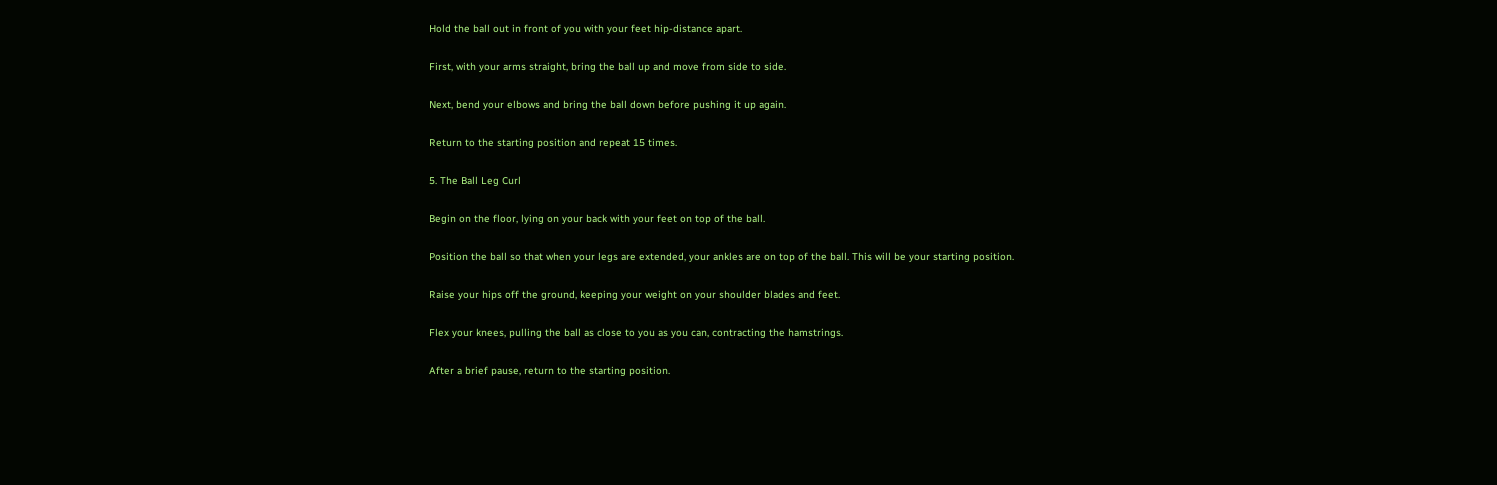Hold the ball out in front of you with your feet hip-distance apart.

First, with your arms straight, bring the ball up and move from side to side.

Next, bend your elbows and bring the ball down before pushing it up again.

Return to the starting position and repeat 15 times.

5. The Ball Leg Curl

Begin on the floor, lying on your back with your feet on top of the ball.

Position the ball so that when your legs are extended, your ankles are on top of the ball. This will be your starting position.

Raise your hips off the ground, keeping your weight on your shoulder blades and feet.

Flex your knees, pulling the ball as close to you as you can, contracting the hamstrings.

After a brief pause, return to the starting position.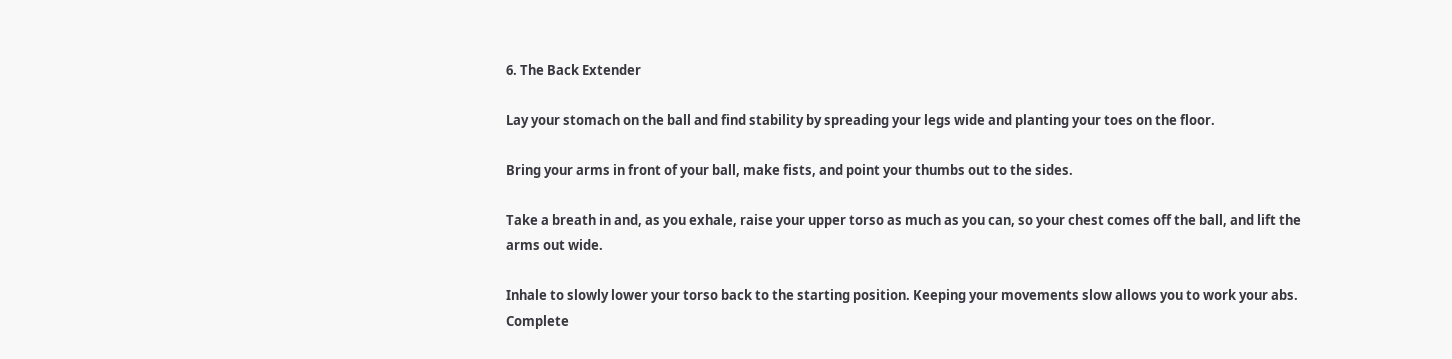6. The Back Extender

Lay your stomach on the ball and find stability by spreading your legs wide and planting your toes on the floor.

Bring your arms in front of your ball, make fists, and point your thumbs out to the sides.

Take a breath in and, as you exhale, raise your upper torso as much as you can, so your chest comes off the ball, and lift the arms out wide.

Inhale to slowly lower your torso back to the starting position. Keeping your movements slow allows you to work your abs. Complete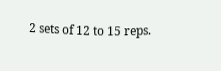2 sets of 12 to 15 reps.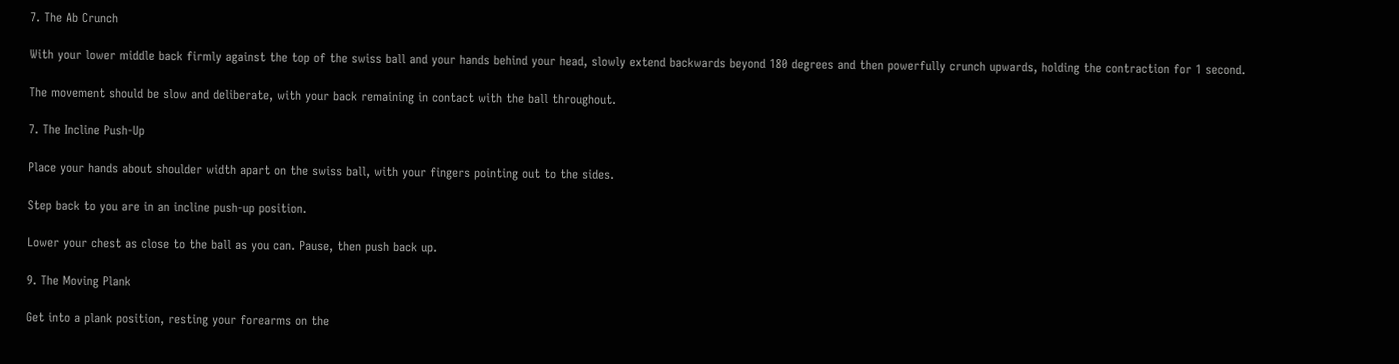7. The Ab Crunch

With your lower middle back firmly against the top of the swiss ball and your hands behind your head, slowly extend backwards beyond 180 degrees and then powerfully crunch upwards, holding the contraction for 1 second.

The movement should be slow and deliberate, with your back remaining in contact with the ball throughout.

7. The Incline Push-Up

Place your hands about shoulder width apart on the swiss ball, with your fingers pointing out to the sides.

Step back to you are in an incline push-up position.

Lower your chest as close to the ball as you can. Pause, then push back up.

9. The Moving Plank

Get into a plank position, resting your forearms on the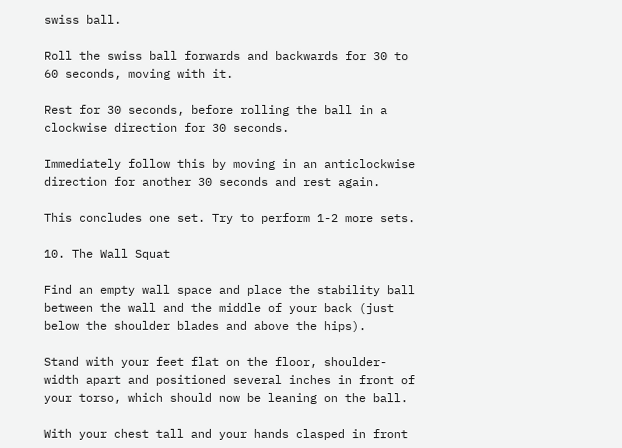swiss ball.

Roll the swiss ball forwards and backwards for 30 to 60 seconds, moving with it.

Rest for 30 seconds, before rolling the ball in a clockwise direction for 30 seconds.

Immediately follow this by moving in an anticlockwise direction for another 30 seconds and rest again.

This concludes one set. Try to perform 1-2 more sets.

10. The Wall Squat

Find an empty wall space and place the stability ball between the wall and the middle of your back (just below the shoulder blades and above the hips).

Stand with your feet flat on the floor, shoulder-width apart and positioned several inches in front of your torso, which should now be leaning on the ball.

With your chest tall and your hands clasped in front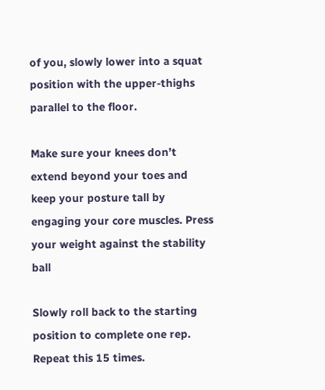of you, slowly lower into a squat position with the upper-thighs parallel to the floor.

Make sure your knees don’t extend beyond your toes and keep your posture tall by engaging your core muscles. Press your weight against the stability ball

Slowly roll back to the starting position to complete one rep. Repeat this 15 times.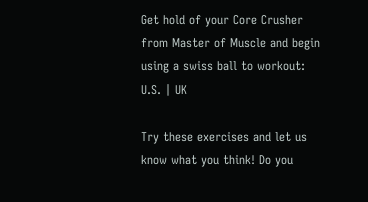Get hold of your Core Crusher from Master of Muscle and begin using a swiss ball to workout: U.S. | UK

Try these exercises and let us know what you think! Do you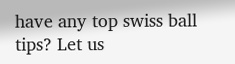have any top swiss ball tips? Let us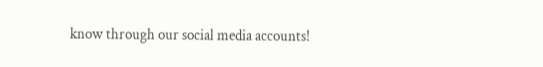know through our social media accounts!